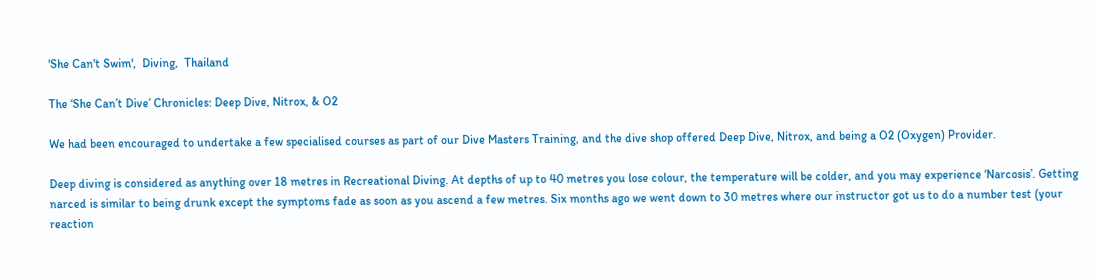'She Can't Swim',  Diving,  Thailand

The ‘She Can’t Dive’ Chronicles: Deep Dive, Nitrox, & O2

We had been encouraged to undertake a few specialised courses as part of our Dive Masters Training, and the dive shop offered Deep Dive, Nitrox, and being a O2 (Oxygen) Provider.

Deep diving is considered as anything over 18 metres in Recreational Diving. At depths of up to 40 metres you lose colour, the temperature will be colder, and you may experience ‘Narcosis’. Getting narced is similar to being drunk except the symptoms fade as soon as you ascend a few metres. Six months ago we went down to 30 metres where our instructor got us to do a number test (your reaction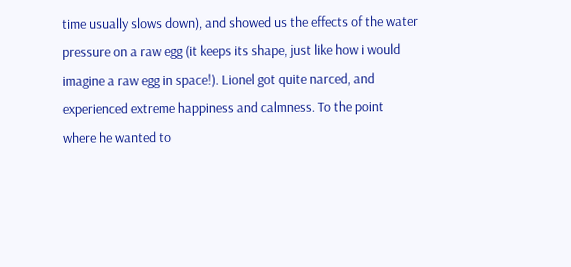time usually slows down), and showed us the effects of the water pressure on a raw egg (it keeps its shape, just like how i would imagine a raw egg in space!). Lionel got quite narced, and experienced extreme happiness and calmness. To the point where he wanted to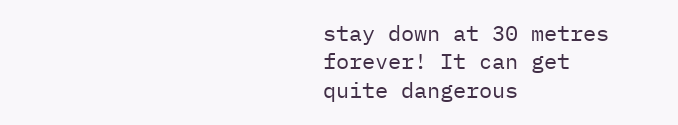stay down at 30 metres forever! It can get quite dangerous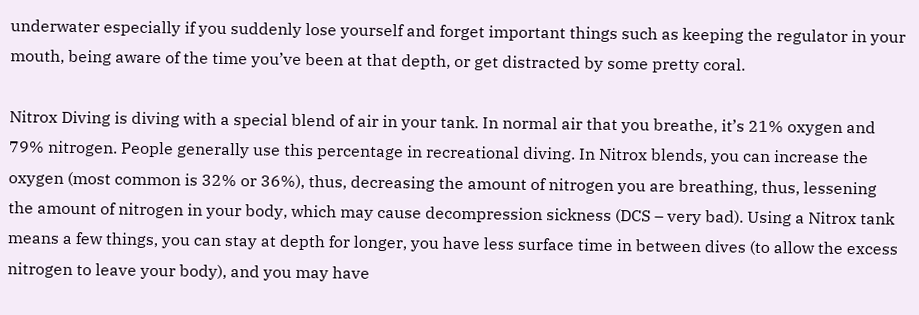underwater especially if you suddenly lose yourself and forget important things such as keeping the regulator in your mouth, being aware of the time you’ve been at that depth, or get distracted by some pretty coral.

Nitrox Diving is diving with a special blend of air in your tank. In normal air that you breathe, it’s 21% oxygen and 79% nitrogen. People generally use this percentage in recreational diving. In Nitrox blends, you can increase the oxygen (most common is 32% or 36%), thus, decreasing the amount of nitrogen you are breathing, thus, lessening the amount of nitrogen in your body, which may cause decompression sickness (DCS – very bad). Using a Nitrox tank means a few things, you can stay at depth for longer, you have less surface time in between dives (to allow the excess nitrogen to leave your body), and you may have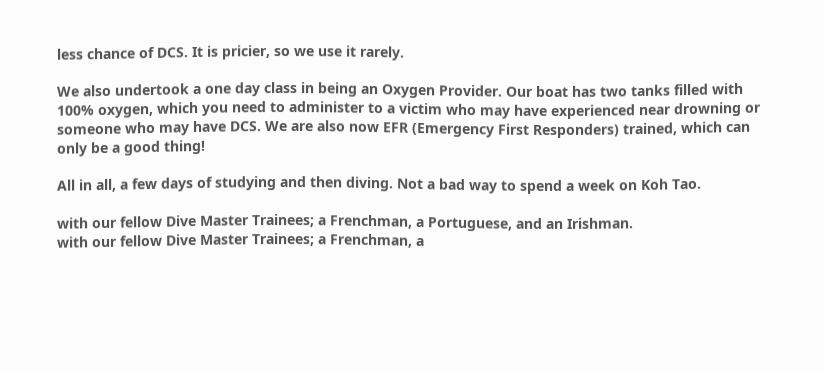less chance of DCS. It is pricier, so we use it rarely.

We also undertook a one day class in being an Oxygen Provider. Our boat has two tanks filled with 100% oxygen, which you need to administer to a victim who may have experienced near drowning or someone who may have DCS. We are also now EFR (Emergency First Responders) trained, which can only be a good thing!

All in all, a few days of studying and then diving. Not a bad way to spend a week on Koh Tao.

with our fellow Dive Master Trainees; a Frenchman, a Portuguese, and an Irishman.
with our fellow Dive Master Trainees; a Frenchman, a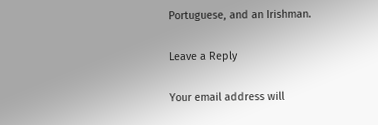Portuguese, and an Irishman.

Leave a Reply

Your email address will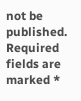not be published. Required fields are marked *